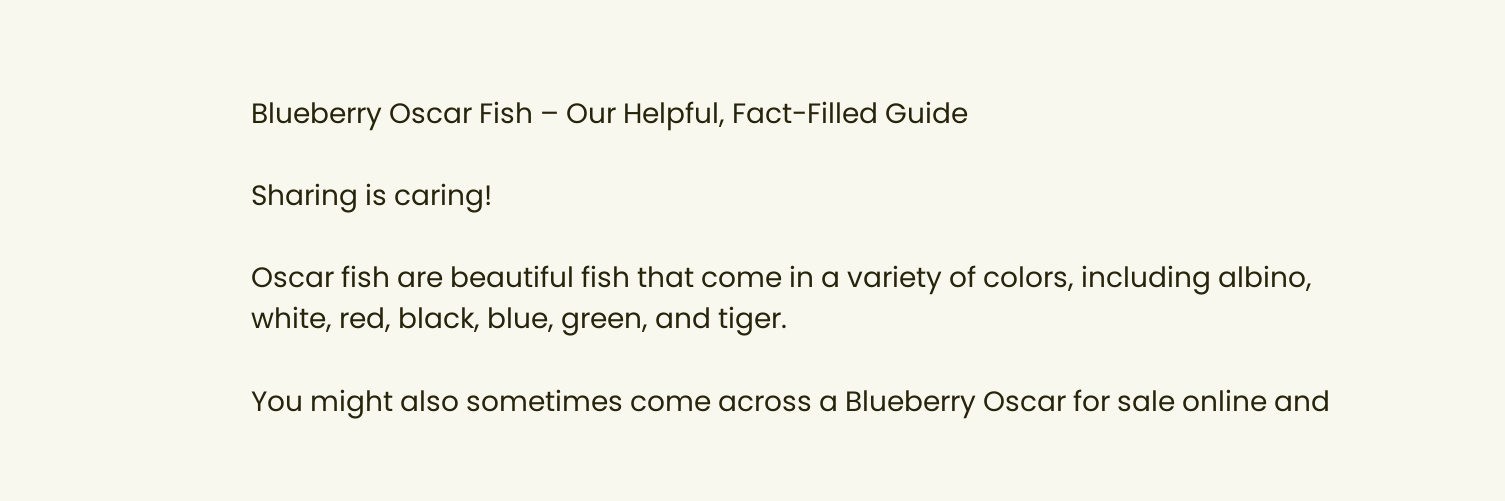Blueberry Oscar Fish – Our Helpful, Fact-Filled Guide

Sharing is caring!

Oscar fish are beautiful fish that come in a variety of colors, including albino, white, red, black, blue, green, and tiger.

You might also sometimes come across a Blueberry Oscar for sale online and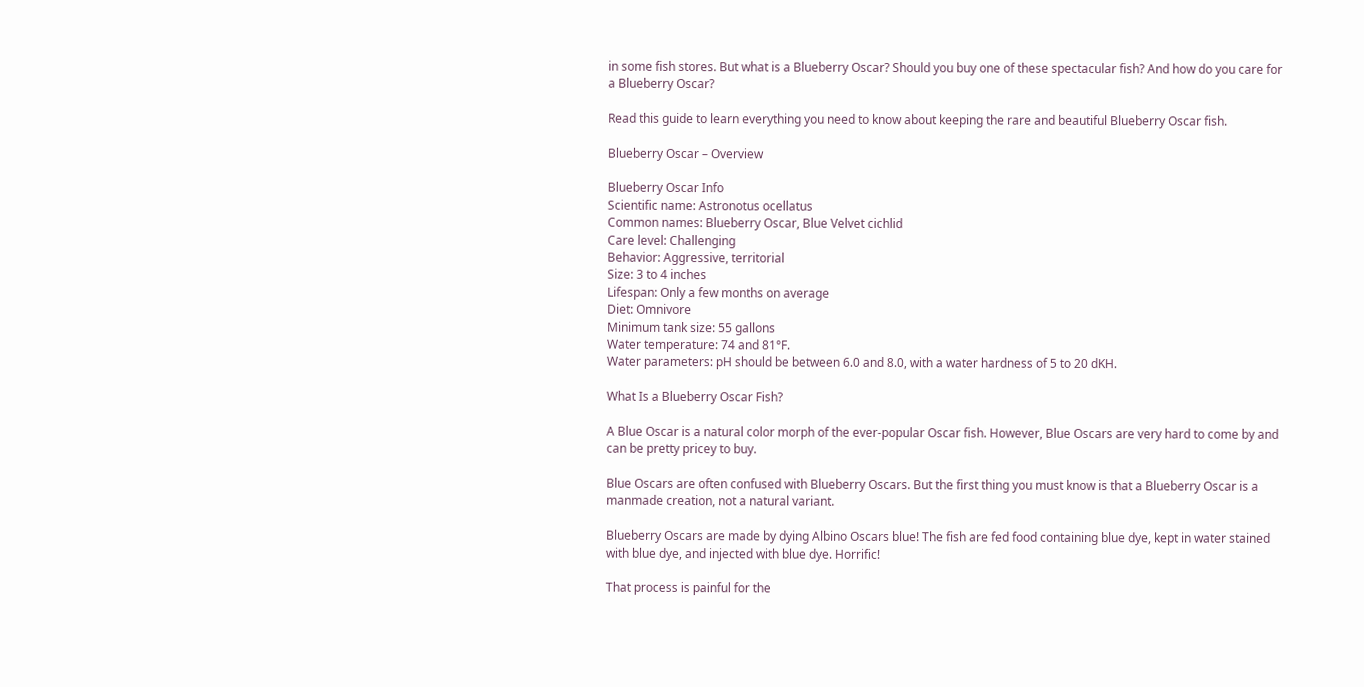in some fish stores. But what is a Blueberry Oscar? Should you buy one of these spectacular fish? And how do you care for a Blueberry Oscar?

Read this guide to learn everything you need to know about keeping the rare and beautiful Blueberry Oscar fish.

Blueberry Oscar – Overview

Blueberry Oscar Info
Scientific name: Astronotus ocellatus
Common names: Blueberry Oscar, Blue Velvet cichlid
Care level: Challenging
Behavior: Aggressive, territorial
Size: 3 to 4 inches
Lifespan: Only a few months on average
Diet: Omnivore
Minimum tank size: 55 gallons
Water temperature: 74 and 81°F.
Water parameters: pH should be between 6.0 and 8.0, with a water hardness of 5 to 20 dKH.

What Is a Blueberry Oscar Fish?

A Blue Oscar is a natural color morph of the ever-popular Oscar fish. However, Blue Oscars are very hard to come by and can be pretty pricey to buy.

Blue Oscars are often confused with Blueberry Oscars. But the first thing you must know is that a Blueberry Oscar is a manmade creation, not a natural variant.

Blueberry Oscars are made by dying Albino Oscars blue! The fish are fed food containing blue dye, kept in water stained with blue dye, and injected with blue dye. Horrific!

That process is painful for the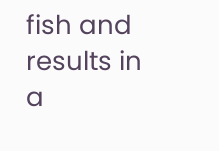fish and results in a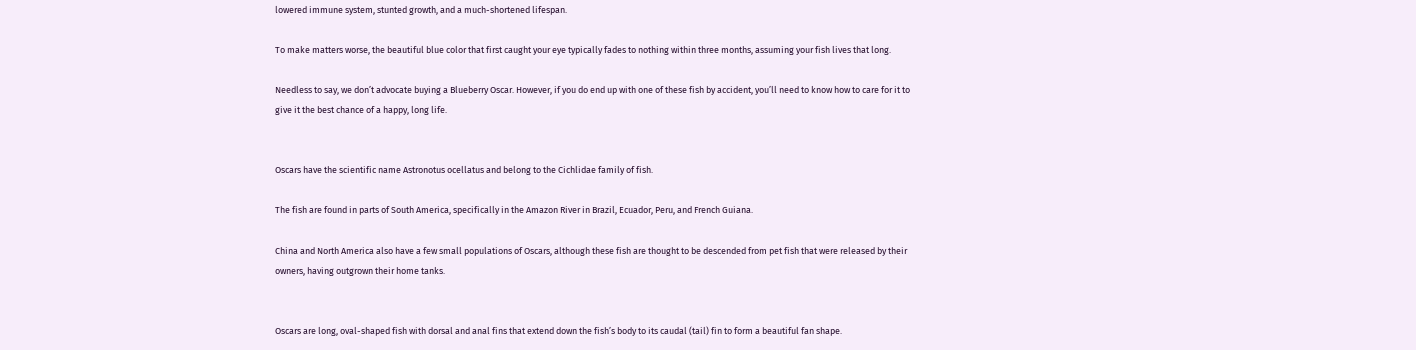lowered immune system, stunted growth, and a much-shortened lifespan.

To make matters worse, the beautiful blue color that first caught your eye typically fades to nothing within three months, assuming your fish lives that long.

Needless to say, we don’t advocate buying a Blueberry Oscar. However, if you do end up with one of these fish by accident, you’ll need to know how to care for it to give it the best chance of a happy, long life.


Oscars have the scientific name Astronotus ocellatus and belong to the Cichlidae family of fish.

The fish are found in parts of South America, specifically in the Amazon River in Brazil, Ecuador, Peru, and French Guiana.

China and North America also have a few small populations of Oscars, although these fish are thought to be descended from pet fish that were released by their owners, having outgrown their home tanks.


Oscars are long, oval-shaped fish with dorsal and anal fins that extend down the fish’s body to its caudal (tail) fin to form a beautiful fan shape.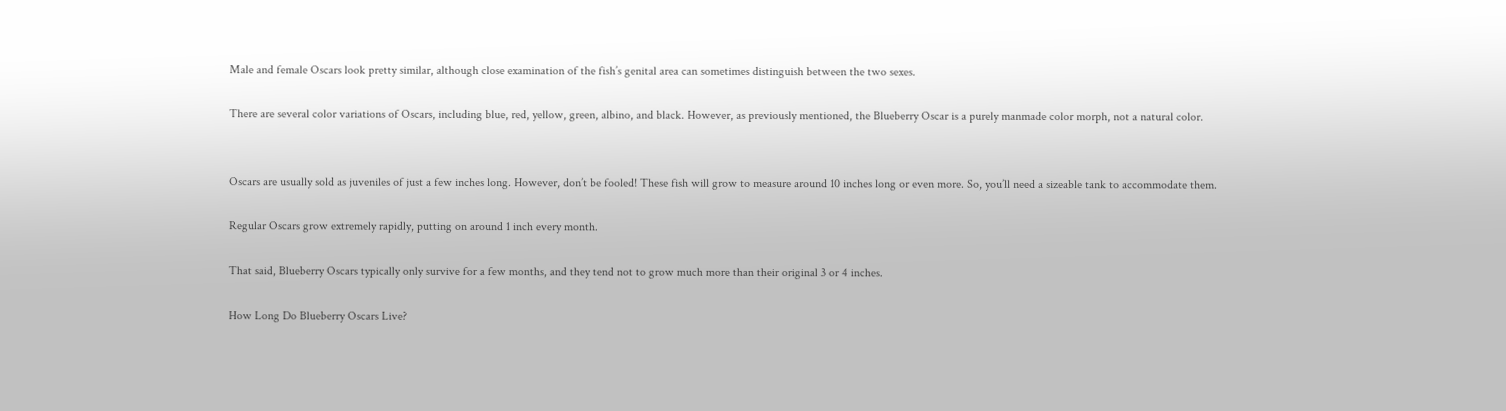Male and female Oscars look pretty similar, although close examination of the fish’s genital area can sometimes distinguish between the two sexes.

There are several color variations of Oscars, including blue, red, yellow, green, albino, and black. However, as previously mentioned, the Blueberry Oscar is a purely manmade color morph, not a natural color.


Oscars are usually sold as juveniles of just a few inches long. However, don’t be fooled! These fish will grow to measure around 10 inches long or even more. So, you’ll need a sizeable tank to accommodate them.

Regular Oscars grow extremely rapidly, putting on around 1 inch every month.

That said, Blueberry Oscars typically only survive for a few months, and they tend not to grow much more than their original 3 or 4 inches.

How Long Do Blueberry Oscars Live?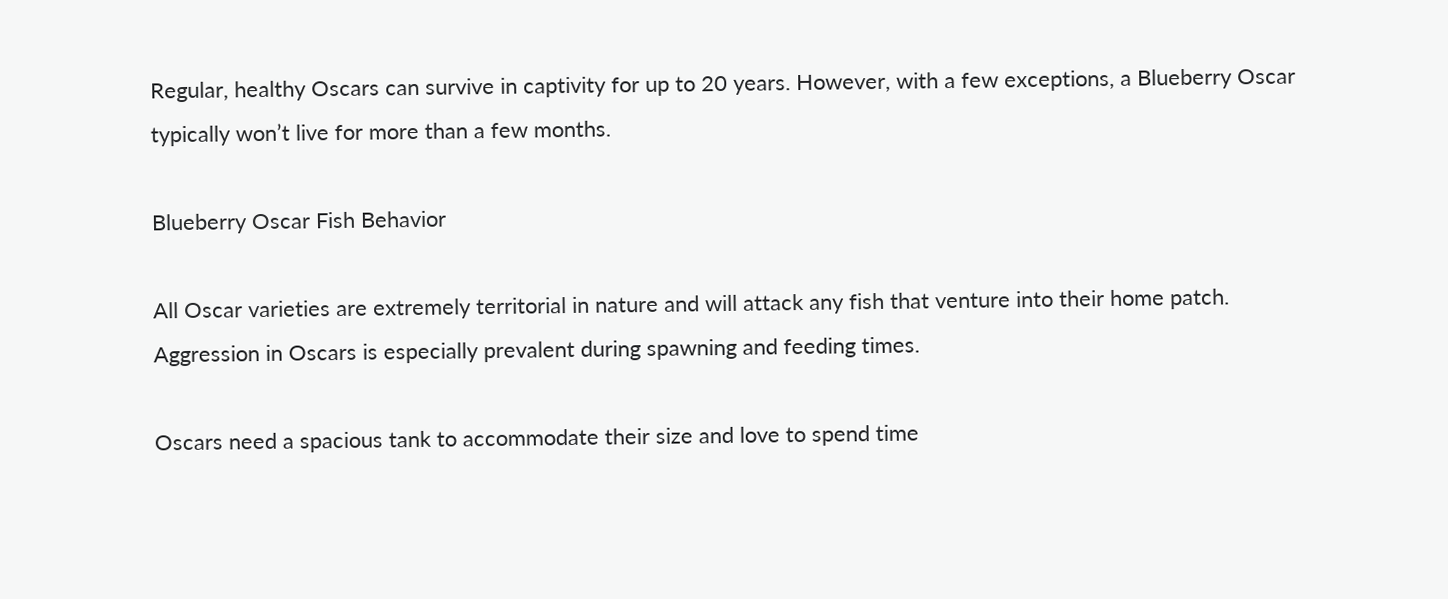Regular, healthy Oscars can survive in captivity for up to 20 years. However, with a few exceptions, a Blueberry Oscar typically won’t live for more than a few months.

Blueberry Oscar Fish Behavior

All Oscar varieties are extremely territorial in nature and will attack any fish that venture into their home patch. Aggression in Oscars is especially prevalent during spawning and feeding times.

Oscars need a spacious tank to accommodate their size and love to spend time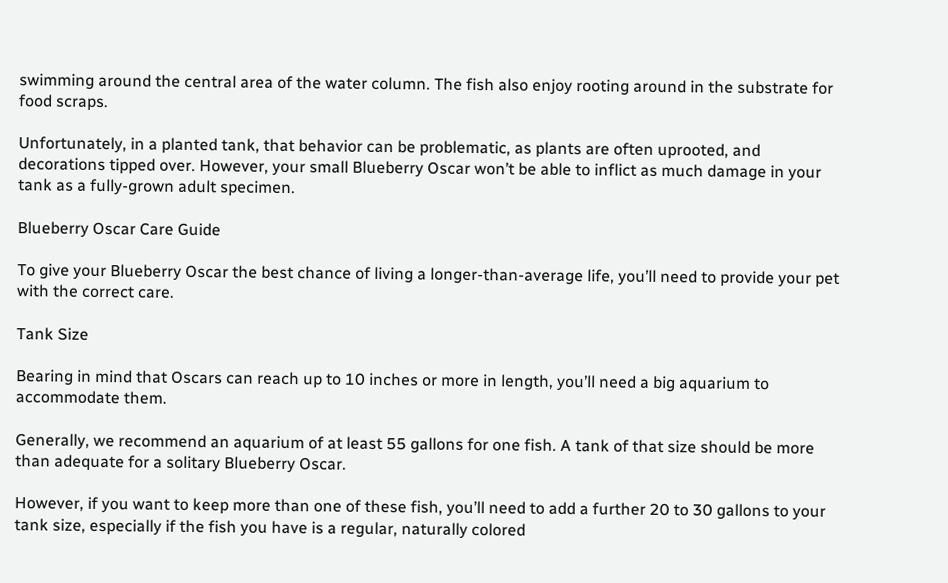swimming around the central area of the water column. The fish also enjoy rooting around in the substrate for food scraps.

Unfortunately, in a planted tank, that behavior can be problematic, as plants are often uprooted, and decorations tipped over. However, your small Blueberry Oscar won’t be able to inflict as much damage in your tank as a fully-grown adult specimen.

Blueberry Oscar Care Guide

To give your Blueberry Oscar the best chance of living a longer-than-average life, you’ll need to provide your pet with the correct care.

Tank Size

Bearing in mind that Oscars can reach up to 10 inches or more in length, you’ll need a big aquarium to accommodate them.

Generally, we recommend an aquarium of at least 55 gallons for one fish. A tank of that size should be more than adequate for a solitary Blueberry Oscar.

However, if you want to keep more than one of these fish, you’ll need to add a further 20 to 30 gallons to your tank size, especially if the fish you have is a regular, naturally colored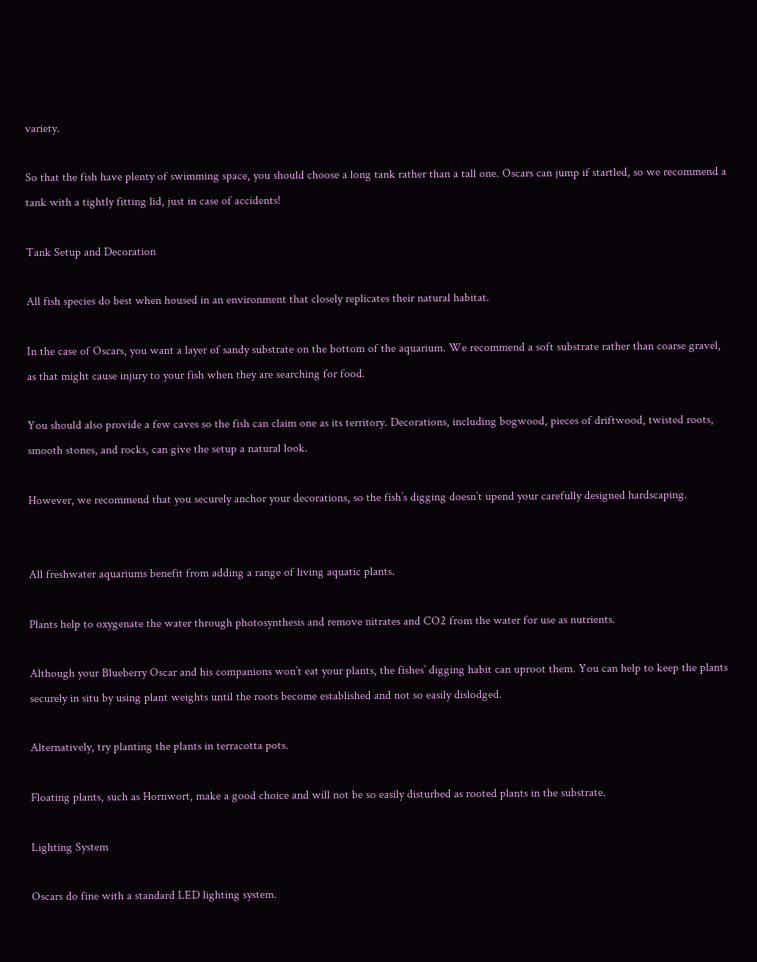variety.

So that the fish have plenty of swimming space, you should choose a long tank rather than a tall one. Oscars can jump if startled, so we recommend a tank with a tightly fitting lid, just in case of accidents!

Tank Setup and Decoration

All fish species do best when housed in an environment that closely replicates their natural habitat.

In the case of Oscars, you want a layer of sandy substrate on the bottom of the aquarium. We recommend a soft substrate rather than coarse gravel, as that might cause injury to your fish when they are searching for food.

You should also provide a few caves so the fish can claim one as its territory. Decorations, including bogwood, pieces of driftwood, twisted roots, smooth stones, and rocks, can give the setup a natural look.

However, we recommend that you securely anchor your decorations, so the fish’s digging doesn’t upend your carefully designed hardscaping.


All freshwater aquariums benefit from adding a range of living aquatic plants.

Plants help to oxygenate the water through photosynthesis and remove nitrates and CO2 from the water for use as nutrients.

Although your Blueberry Oscar and his companions won’t eat your plants, the fishes’ digging habit can uproot them. You can help to keep the plants securely in situ by using plant weights until the roots become established and not so easily dislodged.

Alternatively, try planting the plants in terracotta pots.

Floating plants, such as Hornwort, make a good choice and will not be so easily disturbed as rooted plants in the substrate.

Lighting System

Oscars do fine with a standard LED lighting system.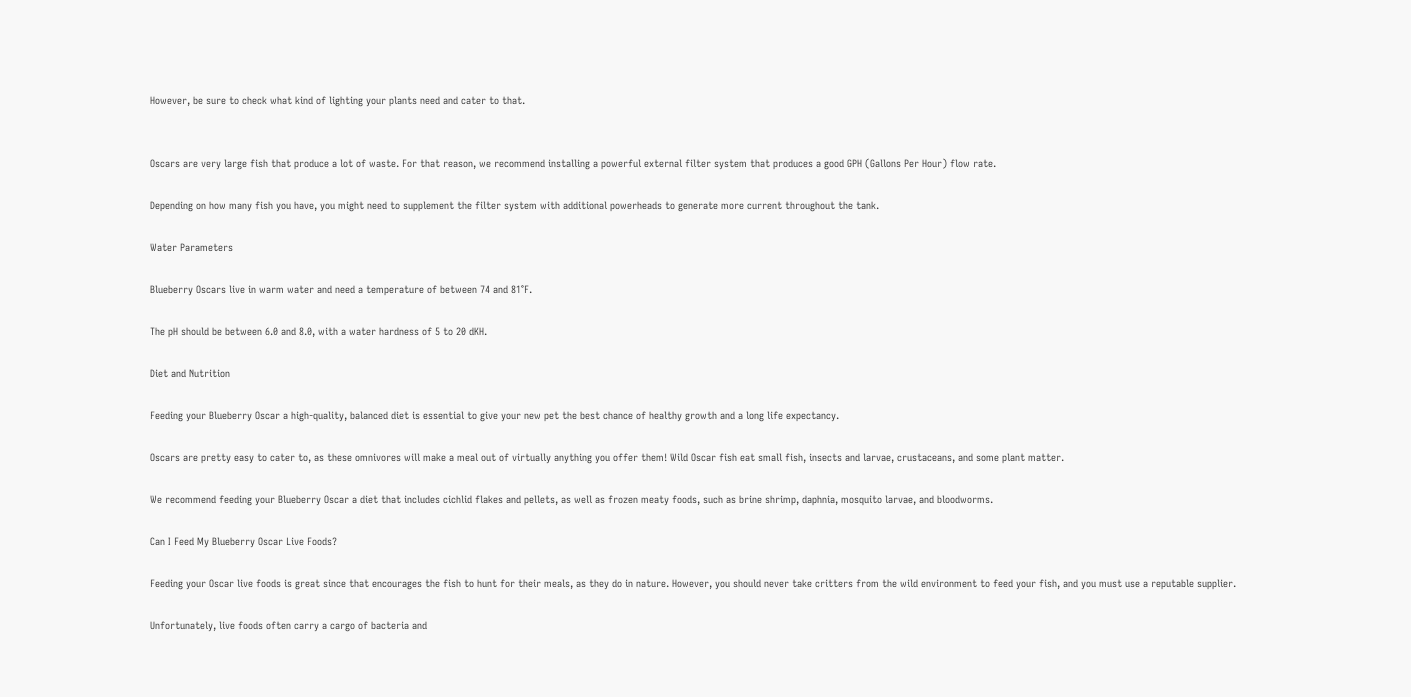However, be sure to check what kind of lighting your plants need and cater to that.


Oscars are very large fish that produce a lot of waste. For that reason, we recommend installing a powerful external filter system that produces a good GPH (Gallons Per Hour) flow rate.

Depending on how many fish you have, you might need to supplement the filter system with additional powerheads to generate more current throughout the tank.

Water Parameters

Blueberry Oscars live in warm water and need a temperature of between 74 and 81°F.

The pH should be between 6.0 and 8.0, with a water hardness of 5 to 20 dKH.

Diet and Nutrition

Feeding your Blueberry Oscar a high-quality, balanced diet is essential to give your new pet the best chance of healthy growth and a long life expectancy.

Oscars are pretty easy to cater to, as these omnivores will make a meal out of virtually anything you offer them! Wild Oscar fish eat small fish, insects and larvae, crustaceans, and some plant matter.

We recommend feeding your Blueberry Oscar a diet that includes cichlid flakes and pellets, as well as frozen meaty foods, such as brine shrimp, daphnia, mosquito larvae, and bloodworms.

Can I Feed My Blueberry Oscar Live Foods?

Feeding your Oscar live foods is great since that encourages the fish to hunt for their meals, as they do in nature. However, you should never take critters from the wild environment to feed your fish, and you must use a reputable supplier.

Unfortunately, live foods often carry a cargo of bacteria and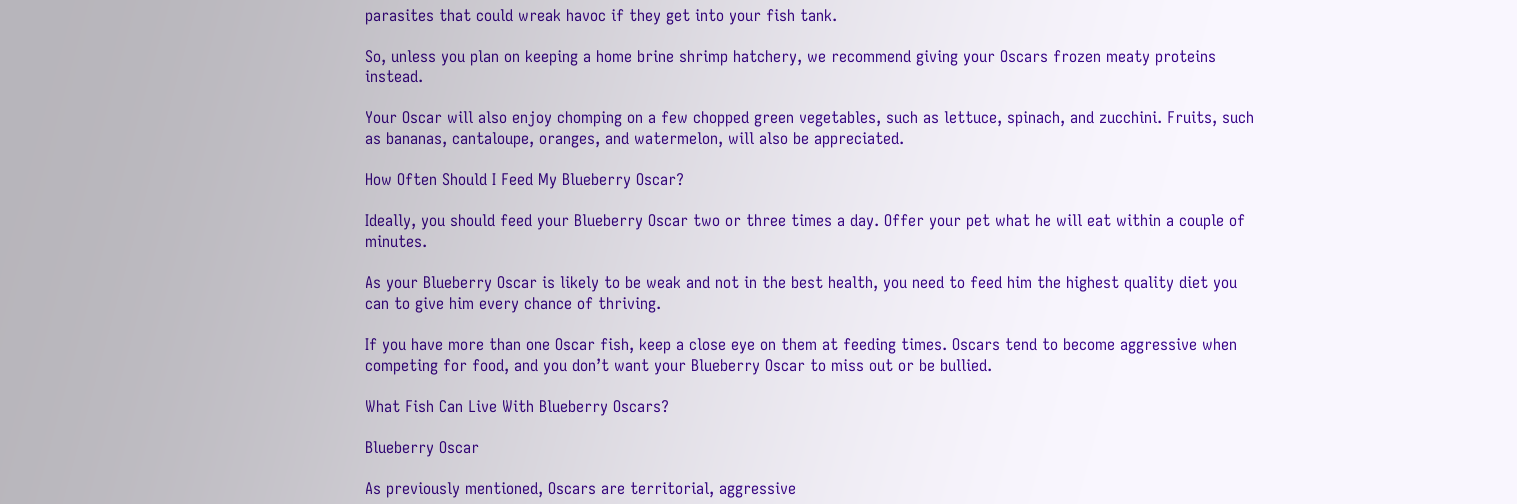parasites that could wreak havoc if they get into your fish tank.

So, unless you plan on keeping a home brine shrimp hatchery, we recommend giving your Oscars frozen meaty proteins instead.

Your Oscar will also enjoy chomping on a few chopped green vegetables, such as lettuce, spinach, and zucchini. Fruits, such as bananas, cantaloupe, oranges, and watermelon, will also be appreciated.

How Often Should I Feed My Blueberry Oscar?

Ideally, you should feed your Blueberry Oscar two or three times a day. Offer your pet what he will eat within a couple of minutes.

As your Blueberry Oscar is likely to be weak and not in the best health, you need to feed him the highest quality diet you can to give him every chance of thriving.

If you have more than one Oscar fish, keep a close eye on them at feeding times. Oscars tend to become aggressive when competing for food, and you don’t want your Blueberry Oscar to miss out or be bullied.

What Fish Can Live With Blueberry Oscars?

Blueberry Oscar

As previously mentioned, Oscars are territorial, aggressive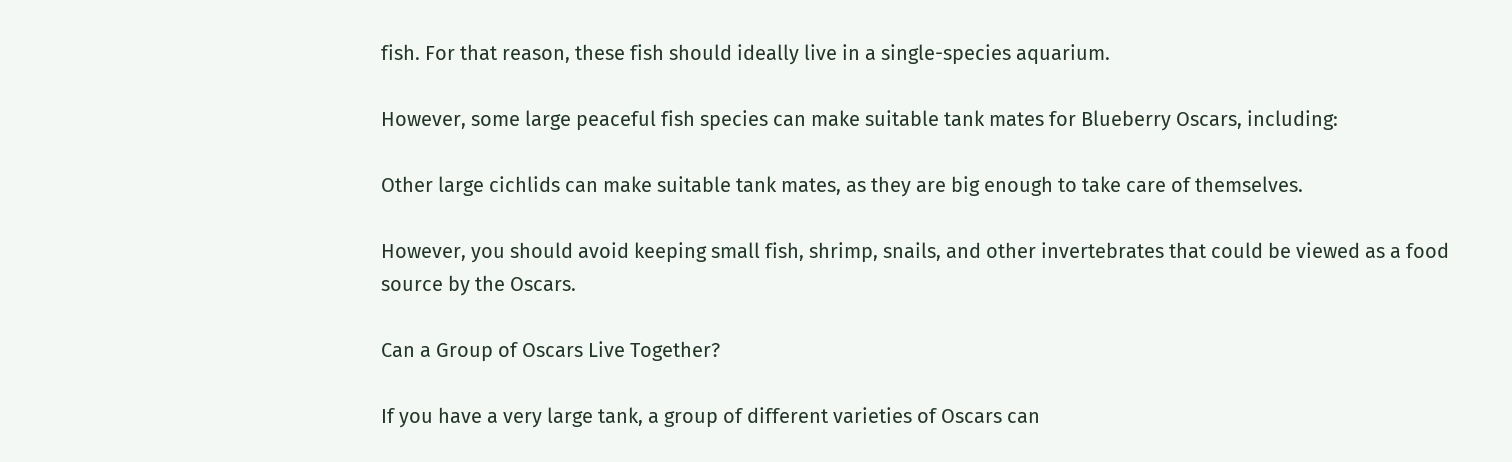fish. For that reason, these fish should ideally live in a single-species aquarium.

However, some large peaceful fish species can make suitable tank mates for Blueberry Oscars, including:

Other large cichlids can make suitable tank mates, as they are big enough to take care of themselves.

However, you should avoid keeping small fish, shrimp, snails, and other invertebrates that could be viewed as a food source by the Oscars.

Can a Group of Oscars Live Together?

If you have a very large tank, a group of different varieties of Oscars can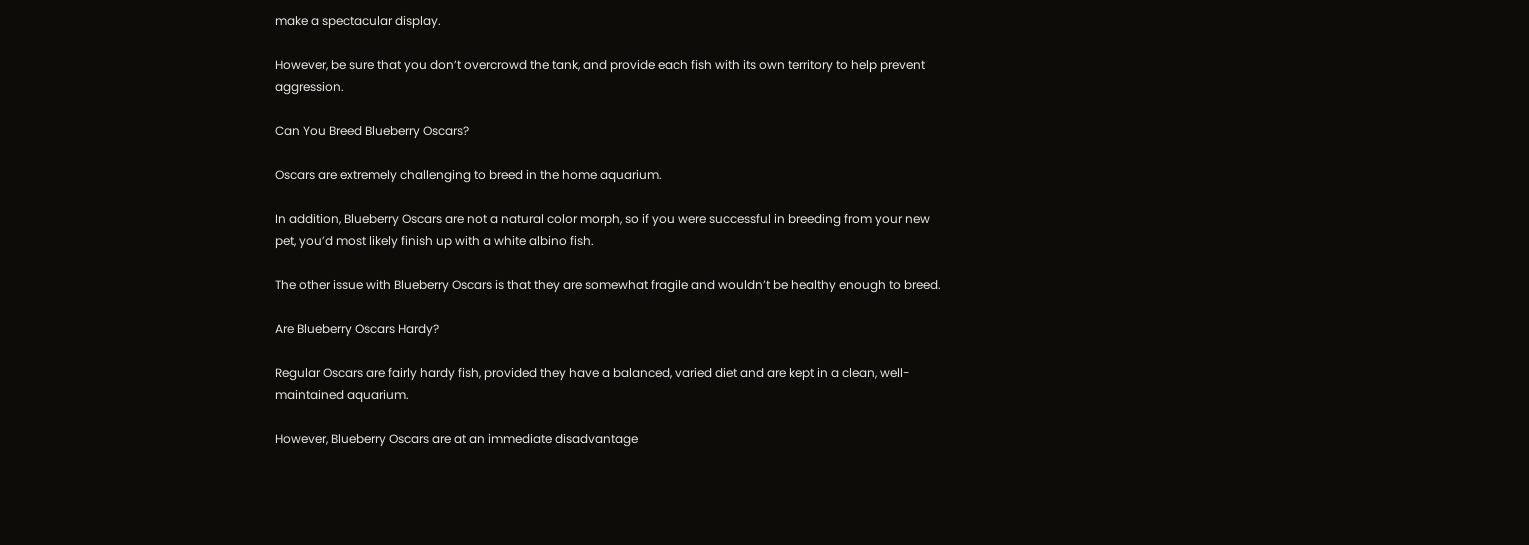make a spectacular display.

However, be sure that you don’t overcrowd the tank, and provide each fish with its own territory to help prevent aggression.

Can You Breed Blueberry Oscars?

Oscars are extremely challenging to breed in the home aquarium.

In addition, Blueberry Oscars are not a natural color morph, so if you were successful in breeding from your new pet, you’d most likely finish up with a white albino fish.

The other issue with Blueberry Oscars is that they are somewhat fragile and wouldn’t be healthy enough to breed.

Are Blueberry Oscars Hardy?

Regular Oscars are fairly hardy fish, provided they have a balanced, varied diet and are kept in a clean, well-maintained aquarium.

However, Blueberry Oscars are at an immediate disadvantage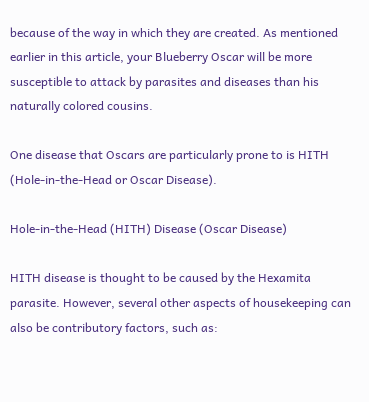because of the way in which they are created. As mentioned earlier in this article, your Blueberry Oscar will be more susceptible to attack by parasites and diseases than his naturally colored cousins.

One disease that Oscars are particularly prone to is HITH (Hole-in-the-Head or Oscar Disease).

Hole-in-the-Head (HITH) Disease (Oscar Disease)

HITH disease is thought to be caused by the Hexamita parasite. However, several other aspects of housekeeping can also be contributory factors, such as: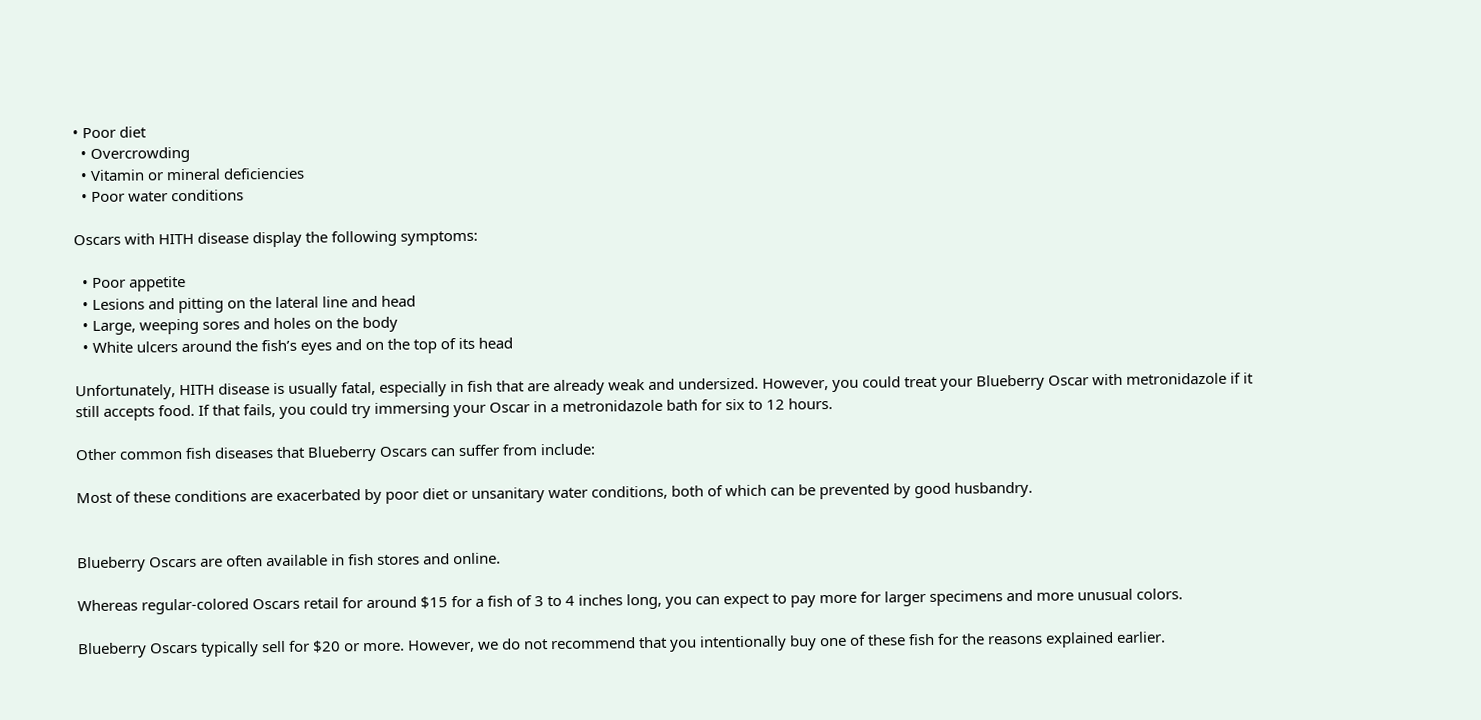• Poor diet
  • Overcrowding
  • Vitamin or mineral deficiencies
  • Poor water conditions

Oscars with HITH disease display the following symptoms:

  • Poor appetite
  • Lesions and pitting on the lateral line and head
  • Large, weeping sores and holes on the body
  • White ulcers around the fish’s eyes and on the top of its head

Unfortunately, HITH disease is usually fatal, especially in fish that are already weak and undersized. However, you could treat your Blueberry Oscar with metronidazole if it still accepts food. If that fails, you could try immersing your Oscar in a metronidazole bath for six to 12 hours.

Other common fish diseases that Blueberry Oscars can suffer from include:

Most of these conditions are exacerbated by poor diet or unsanitary water conditions, both of which can be prevented by good husbandry.


Blueberry Oscars are often available in fish stores and online.

Whereas regular-colored Oscars retail for around $15 for a fish of 3 to 4 inches long, you can expect to pay more for larger specimens and more unusual colors.

Blueberry Oscars typically sell for $20 or more. However, we do not recommend that you intentionally buy one of these fish for the reasons explained earlier.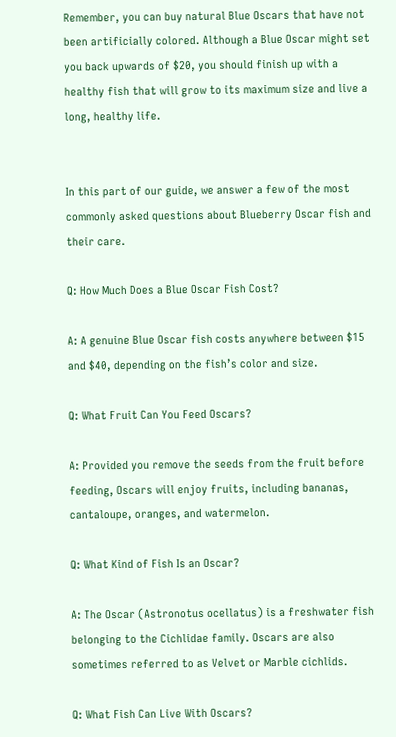Remember, you can buy natural Blue Oscars that have not been artificially colored. Although a Blue Oscar might set you back upwards of $20, you should finish up with a healthy fish that will grow to its maximum size and live a long, healthy life.


In this part of our guide, we answer a few of the most commonly asked questions about Blueberry Oscar fish and their care.

Q: How Much Does a Blue Oscar Fish Cost?

A: A genuine Blue Oscar fish costs anywhere between $15 and $40, depending on the fish’s color and size.

Q: What Fruit Can You Feed Oscars?

A: Provided you remove the seeds from the fruit before feeding, Oscars will enjoy fruits, including bananas, cantaloupe, oranges, and watermelon.

Q: What Kind of Fish Is an Oscar?

A: The Oscar (Astronotus ocellatus) is a freshwater fish belonging to the Cichlidae family. Oscars are also sometimes referred to as Velvet or Marble cichlids.

Q: What Fish Can Live With Oscars?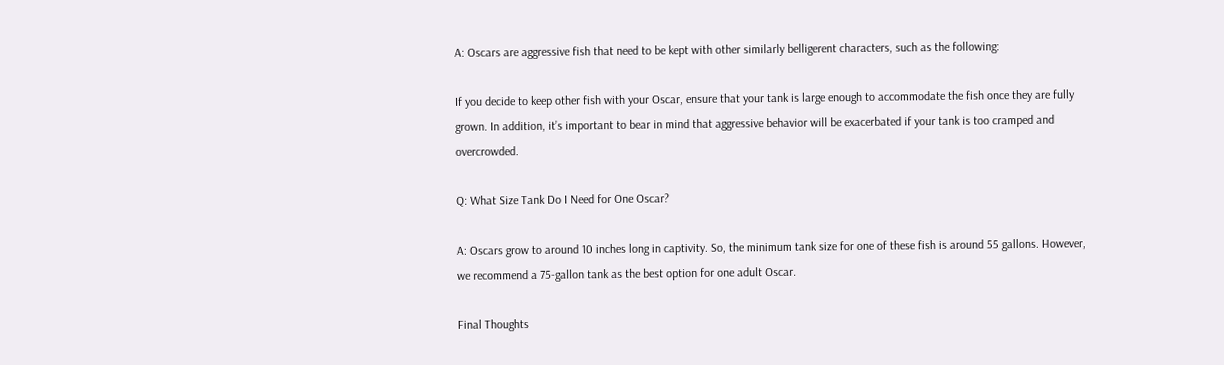A: Oscars are aggressive fish that need to be kept with other similarly belligerent characters, such as the following:

If you decide to keep other fish with your Oscar, ensure that your tank is large enough to accommodate the fish once they are fully grown. In addition, it’s important to bear in mind that aggressive behavior will be exacerbated if your tank is too cramped and overcrowded.

Q: What Size Tank Do I Need for One Oscar?

A: Oscars grow to around 10 inches long in captivity. So, the minimum tank size for one of these fish is around 55 gallons. However, we recommend a 75-gallon tank as the best option for one adult Oscar.

Final Thoughts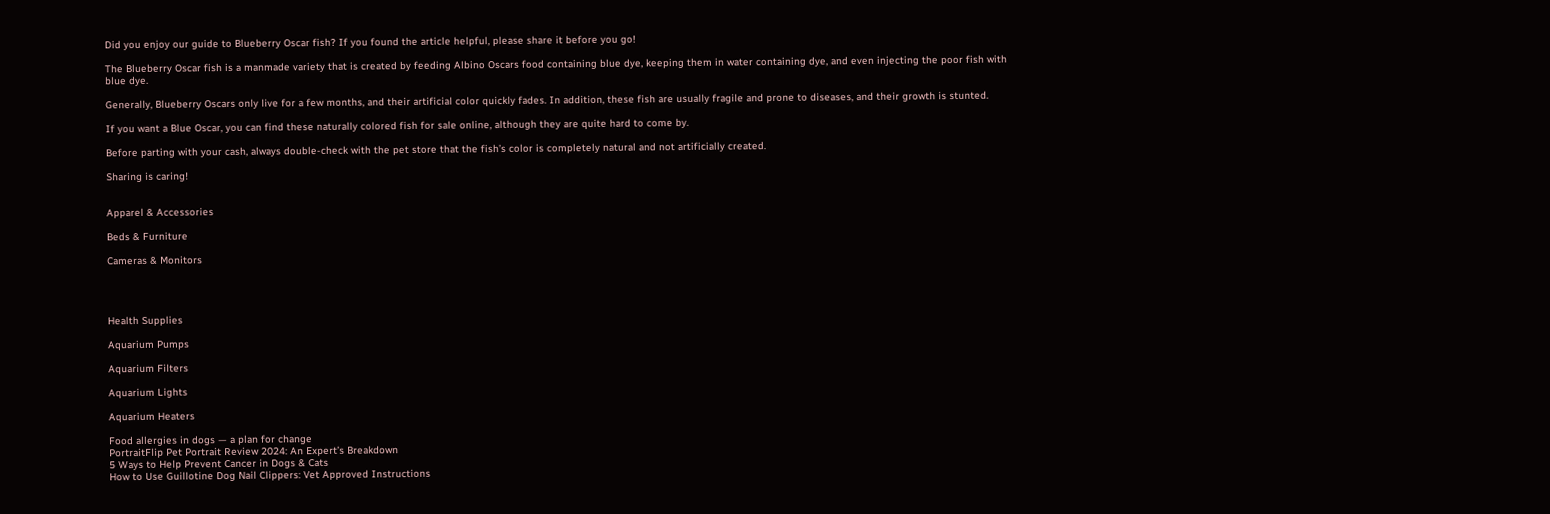Did you enjoy our guide to Blueberry Oscar fish? If you found the article helpful, please share it before you go!

The Blueberry Oscar fish is a manmade variety that is created by feeding Albino Oscars food containing blue dye, keeping them in water containing dye, and even injecting the poor fish with blue dye.

Generally, Blueberry Oscars only live for a few months, and their artificial color quickly fades. In addition, these fish are usually fragile and prone to diseases, and their growth is stunted.

If you want a Blue Oscar, you can find these naturally colored fish for sale online, although they are quite hard to come by.

Before parting with your cash, always double-check with the pet store that the fish’s color is completely natural and not artificially created.

Sharing is caring!


Apparel & Accessories

Beds & Furniture

Cameras & Monitors




Health Supplies

Aquarium Pumps

Aquarium Filters

Aquarium Lights

Aquarium Heaters

Food allergies in dogs — a plan for change
PortraitFlip Pet Portrait Review 2024: An Expert’s Breakdown
5 Ways to Help Prevent Cancer in Dogs & Cats
How to Use Guillotine Dog Nail Clippers: Vet Approved Instructions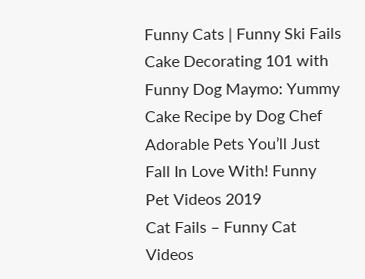Funny Cats | Funny Ski Fails
Cake Decorating 101 with Funny Dog Maymo: Yummy Cake Recipe by Dog Chef
Adorable Pets You’ll Just Fall In Love With! Funny Pet Videos 2019
Cat Fails – Funny Cat Videos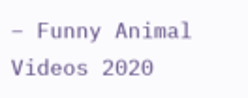– Funny Animal Videos 2020